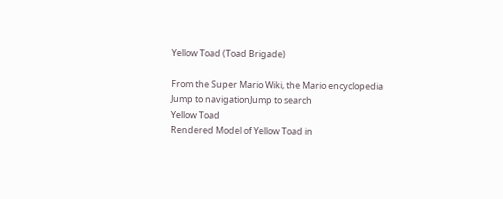Yellow Toad (Toad Brigade)

From the Super Mario Wiki, the Mario encyclopedia
Jump to navigationJump to search
Yellow Toad
Rendered Model of Yellow Toad in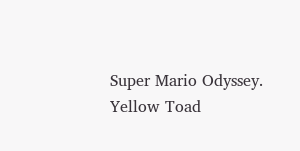Super Mario Odyssey.
Yellow Toad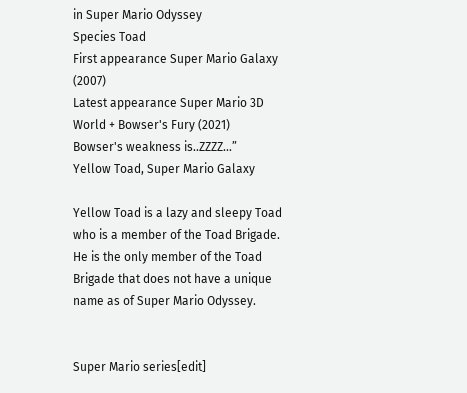in Super Mario Odyssey
Species Toad
First appearance Super Mario Galaxy (2007)
Latest appearance Super Mario 3D World + Bowser's Fury (2021)
Bowser's weakness is..ZZZZ...”
Yellow Toad, Super Mario Galaxy

Yellow Toad is a lazy and sleepy Toad who is a member of the Toad Brigade. He is the only member of the Toad Brigade that does not have a unique name as of Super Mario Odyssey.


Super Mario series[edit]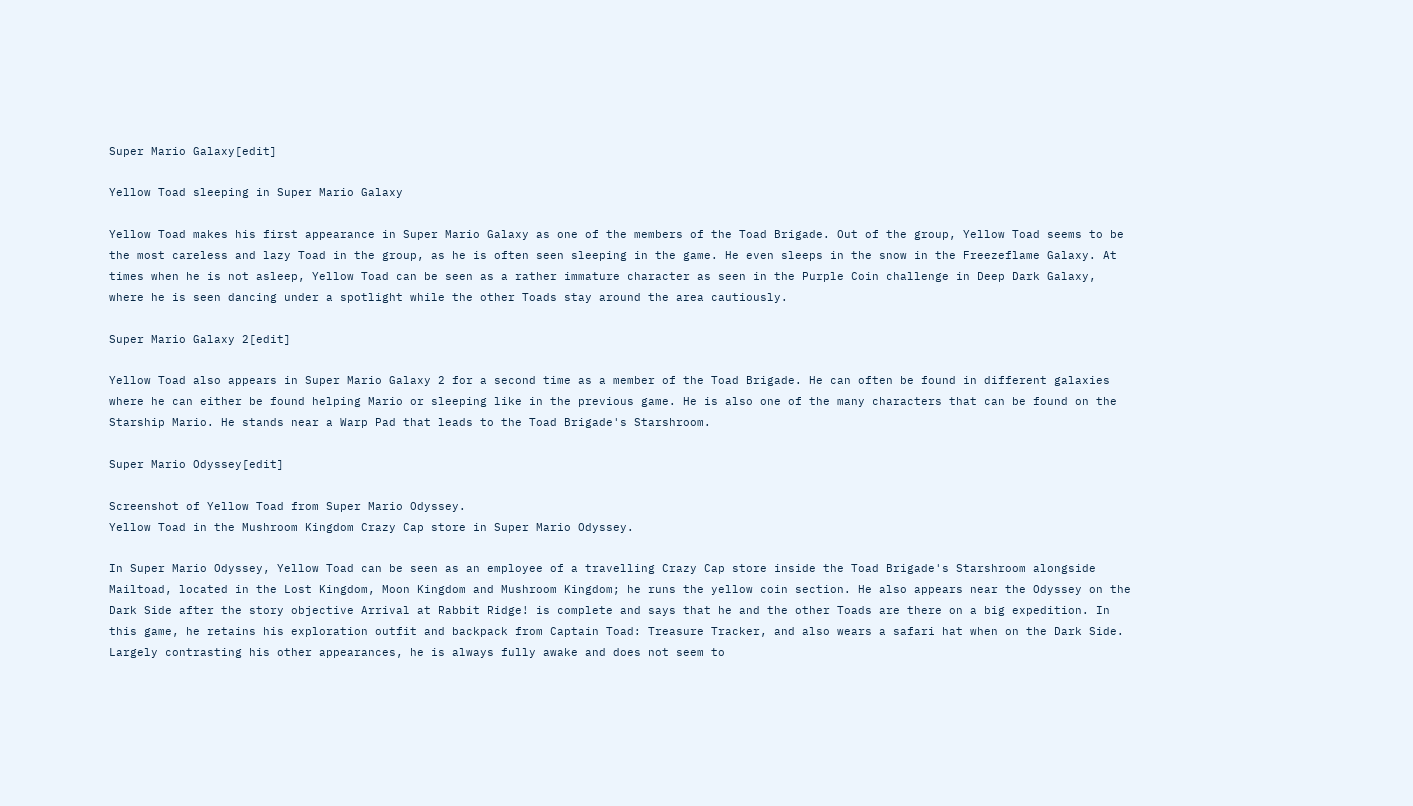Super Mario Galaxy[edit]

Yellow Toad sleeping in Super Mario Galaxy

Yellow Toad makes his first appearance in Super Mario Galaxy as one of the members of the Toad Brigade. Out of the group, Yellow Toad seems to be the most careless and lazy Toad in the group, as he is often seen sleeping in the game. He even sleeps in the snow in the Freezeflame Galaxy. At times when he is not asleep, Yellow Toad can be seen as a rather immature character as seen in the Purple Coin challenge in Deep Dark Galaxy, where he is seen dancing under a spotlight while the other Toads stay around the area cautiously.

Super Mario Galaxy 2[edit]

Yellow Toad also appears in Super Mario Galaxy 2 for a second time as a member of the Toad Brigade. He can often be found in different galaxies where he can either be found helping Mario or sleeping like in the previous game. He is also one of the many characters that can be found on the Starship Mario. He stands near a Warp Pad that leads to the Toad Brigade's Starshroom.

Super Mario Odyssey[edit]

Screenshot of Yellow Toad from Super Mario Odyssey.
Yellow Toad in the Mushroom Kingdom Crazy Cap store in Super Mario Odyssey.

In Super Mario Odyssey, Yellow Toad can be seen as an employee of a travelling Crazy Cap store inside the Toad Brigade's Starshroom alongside Mailtoad, located in the Lost Kingdom, Moon Kingdom and Mushroom Kingdom; he runs the yellow coin section. He also appears near the Odyssey on the Dark Side after the story objective Arrival at Rabbit Ridge! is complete and says that he and the other Toads are there on a big expedition. In this game, he retains his exploration outfit and backpack from Captain Toad: Treasure Tracker, and also wears a safari hat when on the Dark Side. Largely contrasting his other appearances, he is always fully awake and does not seem to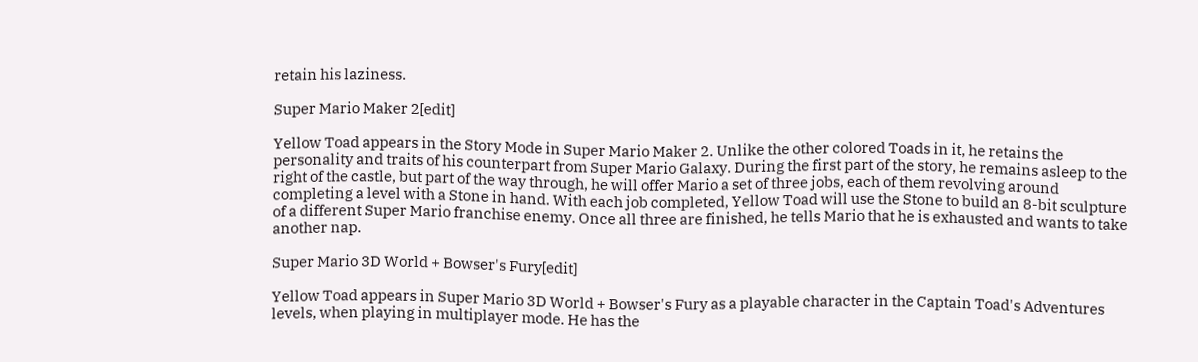retain his laziness.

Super Mario Maker 2[edit]

Yellow Toad appears in the Story Mode in Super Mario Maker 2. Unlike the other colored Toads in it, he retains the personality and traits of his counterpart from Super Mario Galaxy. During the first part of the story, he remains asleep to the right of the castle, but part of the way through, he will offer Mario a set of three jobs, each of them revolving around completing a level with a Stone in hand. With each job completed, Yellow Toad will use the Stone to build an 8-bit sculpture of a different Super Mario franchise enemy. Once all three are finished, he tells Mario that he is exhausted and wants to take another nap.

Super Mario 3D World + Bowser's Fury[edit]

Yellow Toad appears in Super Mario 3D World + Bowser's Fury as a playable character in the Captain Toad's Adventures levels, when playing in multiplayer mode. He has the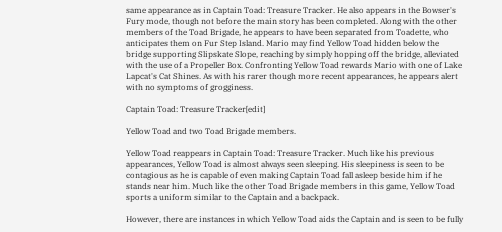same appearance as in Captain Toad: Treasure Tracker. He also appears in the Bowser's Fury mode, though not before the main story has been completed. Along with the other members of the Toad Brigade, he appears to have been separated from Toadette, who anticipates them on Fur Step Island. Mario may find Yellow Toad hidden below the bridge supporting Slipskate Slope, reaching by simply hopping off the bridge, alleviated with the use of a Propeller Box. Confronting Yellow Toad rewards Mario with one of Lake Lapcat's Cat Shines. As with his rarer though more recent appearances, he appears alert with no symptoms of grogginess.

Captain Toad: Treasure Tracker[edit]

Yellow Toad and two Toad Brigade members.

Yellow Toad reappears in Captain Toad: Treasure Tracker. Much like his previous appearances, Yellow Toad is almost always seen sleeping. His sleepiness is seen to be contagious as he is capable of even making Captain Toad fall asleep beside him if he stands near him. Much like the other Toad Brigade members in this game, Yellow Toad sports a uniform similar to the Captain and a backpack.

However, there are instances in which Yellow Toad aids the Captain and is seen to be fully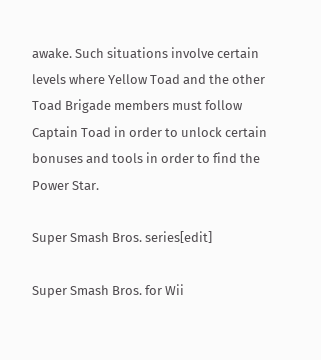awake. Such situations involve certain levels where Yellow Toad and the other Toad Brigade members must follow Captain Toad in order to unlock certain bonuses and tools in order to find the Power Star.

Super Smash Bros. series[edit]

Super Smash Bros. for Wii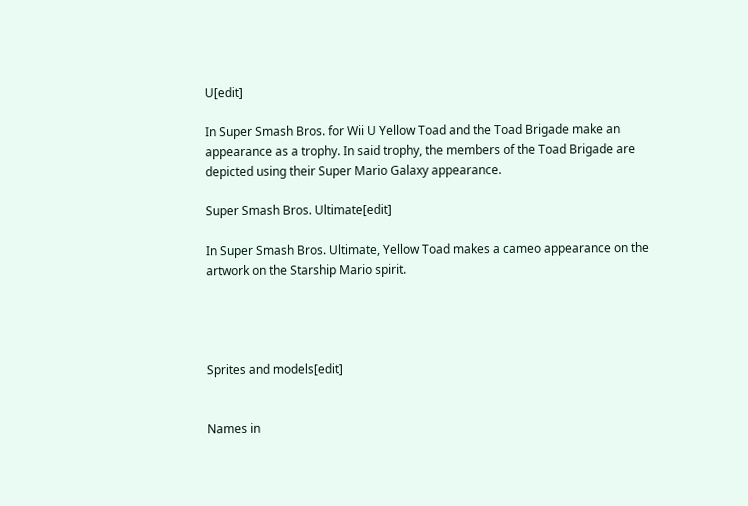U[edit]

In Super Smash Bros. for Wii U Yellow Toad and the Toad Brigade make an appearance as a trophy. In said trophy, the members of the Toad Brigade are depicted using their Super Mario Galaxy appearance.

Super Smash Bros. Ultimate[edit]

In Super Smash Bros. Ultimate, Yellow Toad makes a cameo appearance on the artwork on the Starship Mario spirit.




Sprites and models[edit]


Names in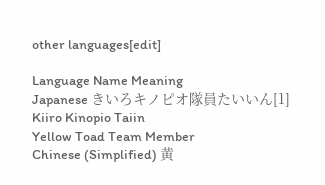other languages[edit]

Language Name Meaning
Japanese きいろキノピオ隊員たいいん[1]
Kiiro Kinopio Taiin
Yellow Toad Team Member
Chinese (Simplified) 黄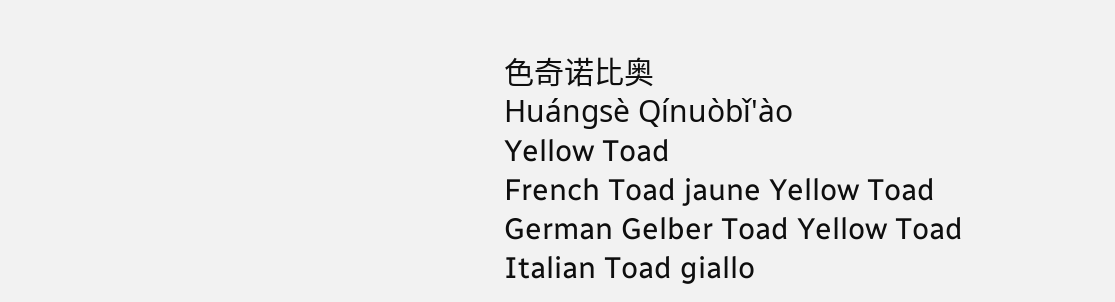色奇诺比奥
Huángsè Qínuòbǐ'ào
Yellow Toad
French Toad jaune Yellow Toad
German Gelber Toad Yellow Toad
Italian Toad giallo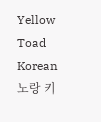Yellow Toad
Korean 노랑 키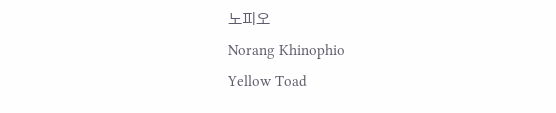노피오
Norang Khinophio
Yellow Toad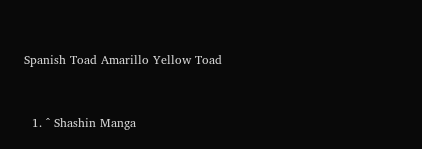Spanish Toad Amarillo Yellow Toad


  1. ^ Shashin Manga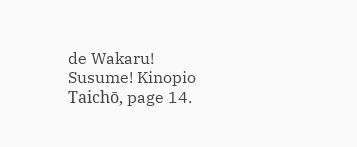de Wakaru! Susume! Kinopio Taichō, page 14.